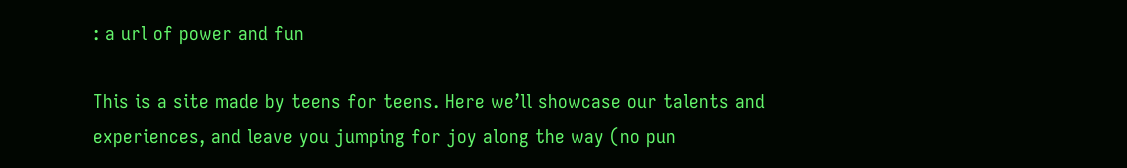: a url of power and fun

This is a site made by teens for teens. Here we’ll showcase our talents and experiences, and leave you jumping for joy along the way (no pun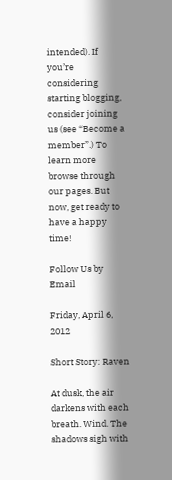intended). If you’re considering starting blogging, consider joining us (see “Become a member”.) To learn more browse through our pages. But now, get ready to have a happy time!

Follow Us by Email

Friday, April 6, 2012

Short Story: Raven

At dusk, the air darkens with each breath. Wind. The shadows sigh with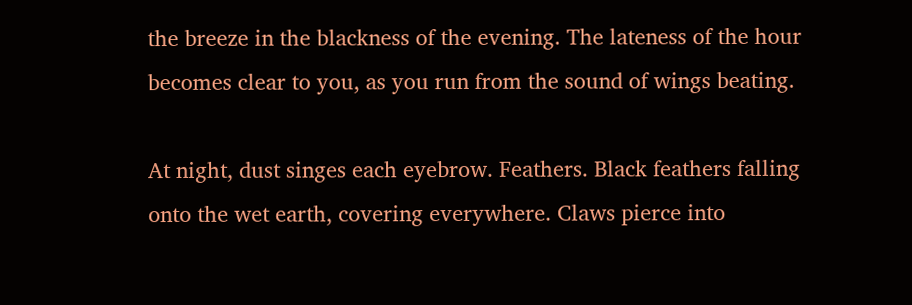the breeze in the blackness of the evening. The lateness of the hour becomes clear to you, as you run from the sound of wings beating.

At night, dust singes each eyebrow. Feathers. Black feathers falling onto the wet earth, covering everywhere. Claws pierce into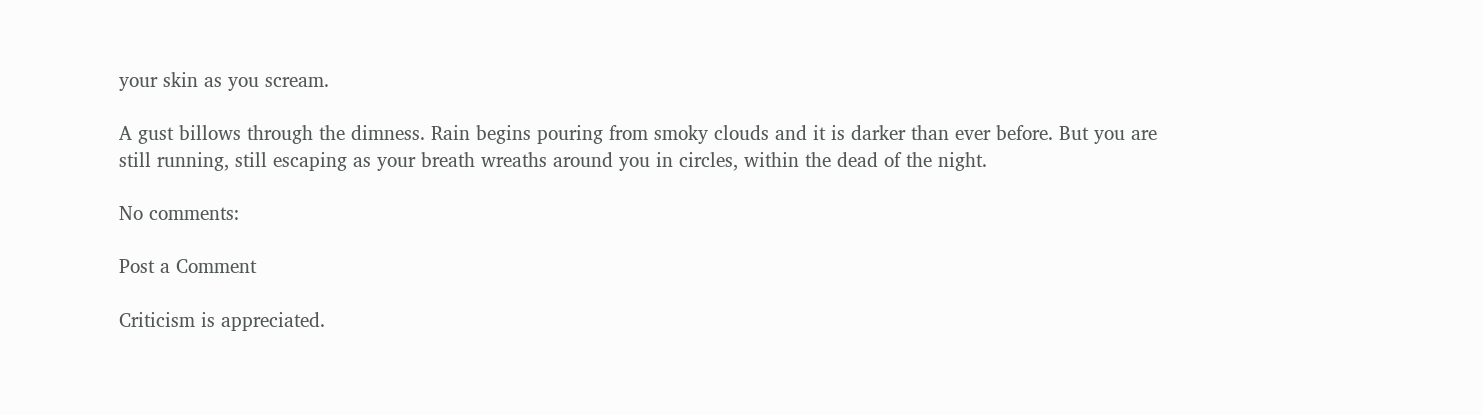your skin as you scream.

A gust billows through the dimness. Rain begins pouring from smoky clouds and it is darker than ever before. But you are still running, still escaping as your breath wreaths around you in circles, within the dead of the night.

No comments:

Post a Comment

Criticism is appreciated.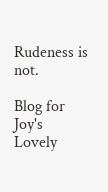Rudeness is not.

Blog for Joy's Lovely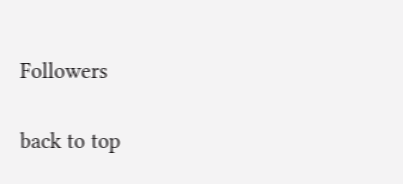Followers

back to top